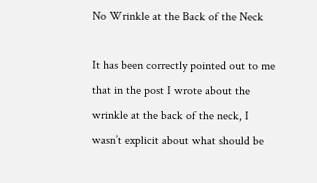No Wrinkle at the Back of the Neck

It has been correctly pointed out to me that in the post I wrote about the wrinkle at the back of the neck, I wasn’t explicit about what should be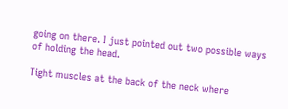going on there. I just pointed out two possible ways of holding the head.

Tight muscles at the back of the neck where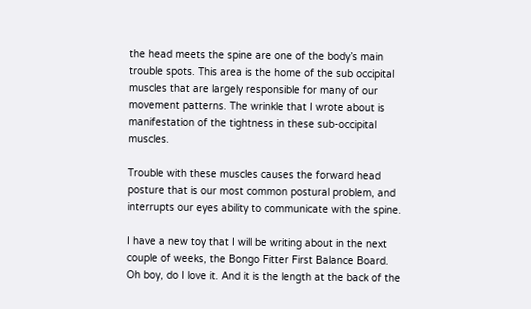the head meets the spine are one of the body’s main trouble spots. This area is the home of the sub occipital muscles that are largely responsible for many of our movement patterns. The wrinkle that I wrote about is manifestation of the tightness in these sub-occipital muscles.

Trouble with these muscles causes the forward head posture that is our most common postural problem, and interrupts our eyes ability to communicate with the spine.

I have a new toy that I will be writing about in the next couple of weeks, the Bongo Fitter First Balance Board. Oh boy, do I love it. And it is the length at the back of the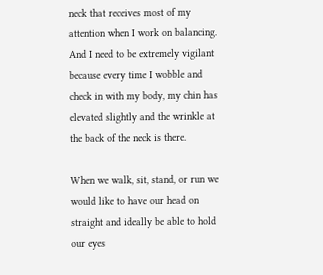neck that receives most of my attention when I work on balancing.  And I need to be extremely vigilant because every time I wobble and check in with my body, my chin has elevated slightly and the wrinkle at the back of the neck is there.

When we walk, sit, stand, or run we would like to have our head on straight and ideally be able to hold our eyes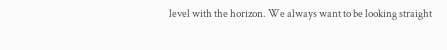level with the horizon. We always want to be looking straight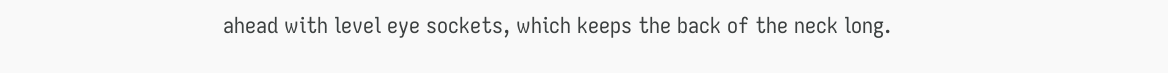ahead with level eye sockets, which keeps the back of the neck long.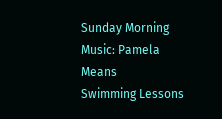Sunday Morning Music: Pamela Means
Swimming Lessons